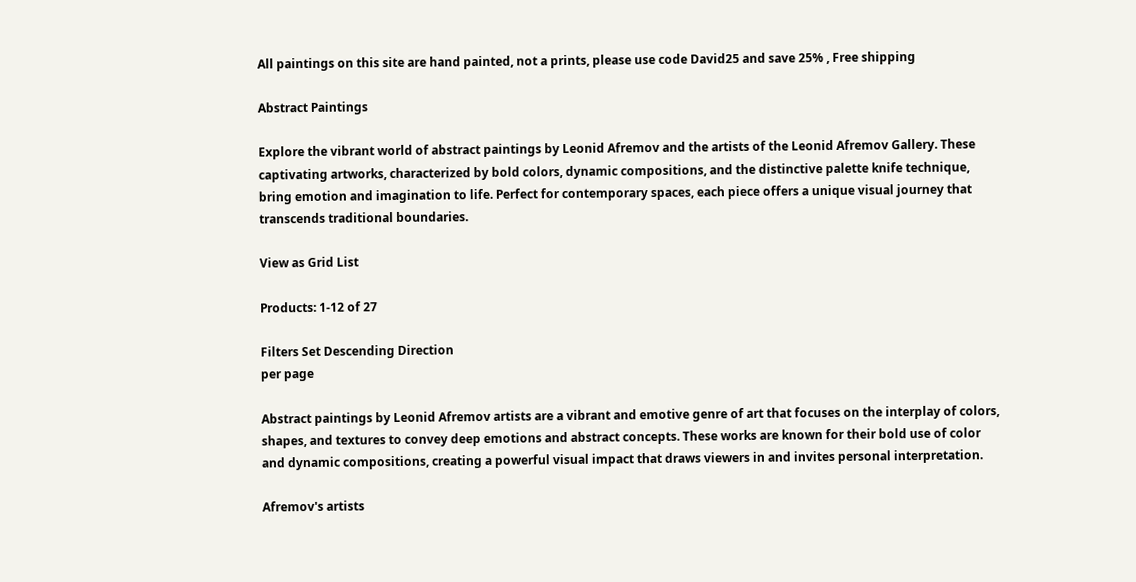All paintings on this site are hand painted, not a prints, please use code David25 and save 25% , Free shipping

Abstract Paintings

Explore the vibrant world of abstract paintings by Leonid Afremov and the artists of the Leonid Afremov Gallery. These captivating artworks, characterized by bold colors, dynamic compositions, and the distinctive palette knife technique, bring emotion and imagination to life. Perfect for contemporary spaces, each piece offers a unique visual journey that transcends traditional boundaries.

View as Grid List

Products: 1-12 of 27

Filters Set Descending Direction
per page

Abstract paintings by Leonid Afremov artists are a vibrant and emotive genre of art that focuses on the interplay of colors, shapes, and textures to convey deep emotions and abstract concepts. These works are known for their bold use of color and dynamic compositions, creating a powerful visual impact that draws viewers in and invites personal interpretation.

Afremov's artists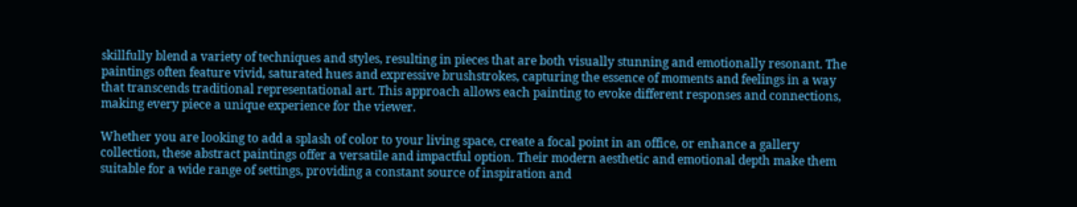skillfully blend a variety of techniques and styles, resulting in pieces that are both visually stunning and emotionally resonant. The paintings often feature vivid, saturated hues and expressive brushstrokes, capturing the essence of moments and feelings in a way that transcends traditional representational art. This approach allows each painting to evoke different responses and connections, making every piece a unique experience for the viewer.

Whether you are looking to add a splash of color to your living space, create a focal point in an office, or enhance a gallery collection, these abstract paintings offer a versatile and impactful option. Their modern aesthetic and emotional depth make them suitable for a wide range of settings, providing a constant source of inspiration and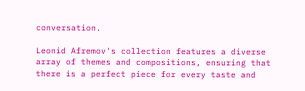conversation.

Leonid Afremov's collection features a diverse array of themes and compositions, ensuring that there is a perfect piece for every taste and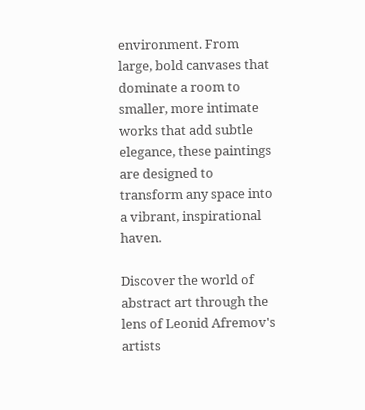environment. From large, bold canvases that dominate a room to smaller, more intimate works that add subtle elegance, these paintings are designed to transform any space into a vibrant, inspirational haven.

Discover the world of abstract art through the lens of Leonid Afremov's artists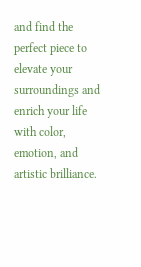and find the perfect piece to elevate your surroundings and enrich your life with color, emotion, and artistic brilliance.